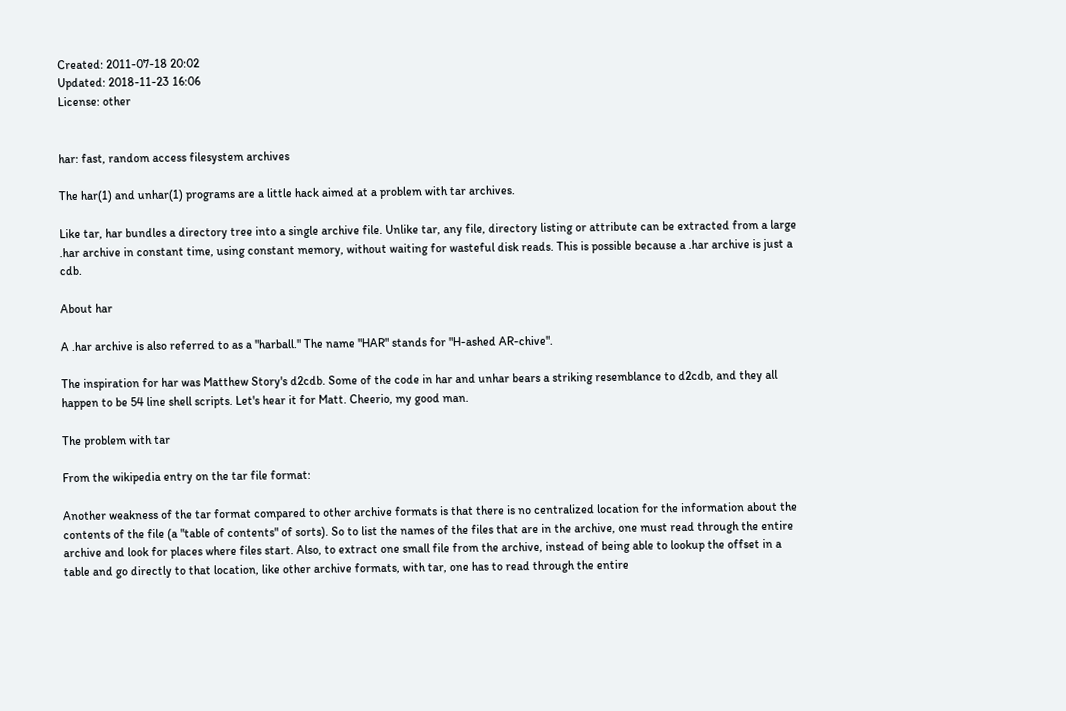Created: 2011-07-18 20:02
Updated: 2018-11-23 16:06
License: other


har: fast, random access filesystem archives

The har(1) and unhar(1) programs are a little hack aimed at a problem with tar archives.

Like tar, har bundles a directory tree into a single archive file. Unlike tar, any file, directory listing or attribute can be extracted from a large .har archive in constant time, using constant memory, without waiting for wasteful disk reads. This is possible because a .har archive is just a cdb.

About har

A .har archive is also referred to as a "harball." The name "HAR" stands for "H-ashed AR-chive".

The inspiration for har was Matthew Story's d2cdb. Some of the code in har and unhar bears a striking resemblance to d2cdb, and they all happen to be 54 line shell scripts. Let's hear it for Matt. Cheerio, my good man.

The problem with tar

From the wikipedia entry on the tar file format:

Another weakness of the tar format compared to other archive formats is that there is no centralized location for the information about the contents of the file (a "table of contents" of sorts). So to list the names of the files that are in the archive, one must read through the entire archive and look for places where files start. Also, to extract one small file from the archive, instead of being able to lookup the offset in a table and go directly to that location, like other archive formats, with tar, one has to read through the entire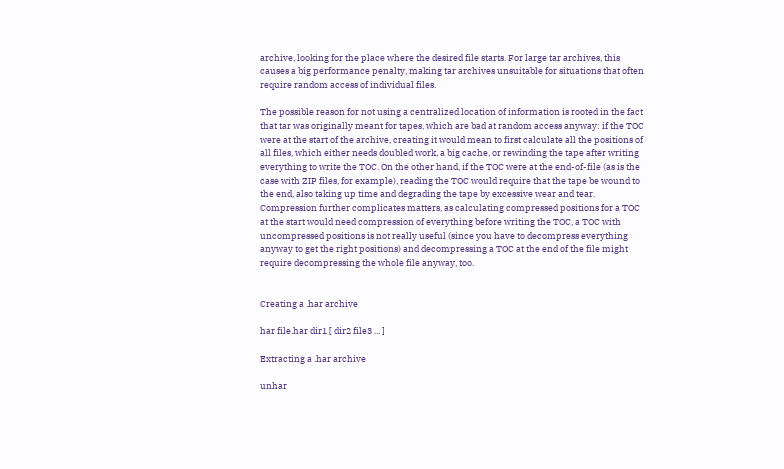archive, looking for the place where the desired file starts. For large tar archives, this causes a big performance penalty, making tar archives unsuitable for situations that often require random access of individual files.

The possible reason for not using a centralized location of information is rooted in the fact that tar was originally meant for tapes, which are bad at random access anyway: if the TOC were at the start of the archive, creating it would mean to first calculate all the positions of all files, which either needs doubled work, a big cache, or rewinding the tape after writing everything to write the TOC. On the other hand, if the TOC were at the end-of-file (as is the case with ZIP files, for example), reading the TOC would require that the tape be wound to the end, also taking up time and degrading the tape by excessive wear and tear. Compression further complicates matters, as calculating compressed positions for a TOC at the start would need compression of everything before writing the TOC, a TOC with uncompressed positions is not really useful (since you have to decompress everything anyway to get the right positions) and decompressing a TOC at the end of the file might require decompressing the whole file anyway, too.


Creating a .har archive

har file.har dir1 [ dir2 file3 ... ]

Extracting a .har archive

unhar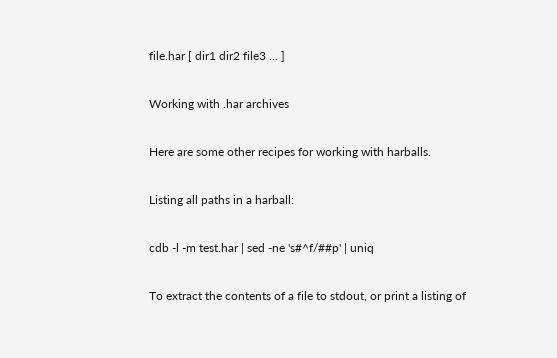file.har [ dir1 dir2 file3 ... ]

Working with .har archives

Here are some other recipes for working with harballs.

Listing all paths in a harball:

cdb -l -m test.har | sed -ne 's#^f/##p' | uniq

To extract the contents of a file to stdout, or print a listing of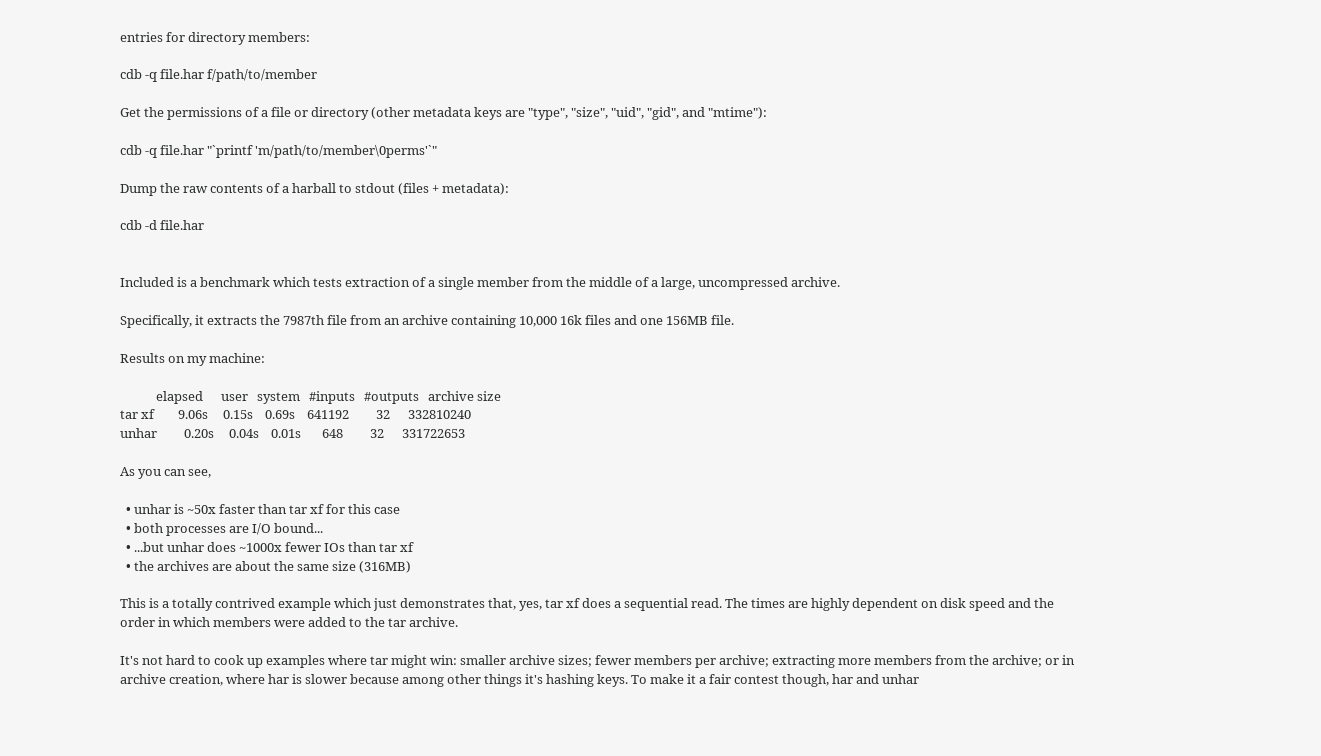entries for directory members:

cdb -q file.har f/path/to/member

Get the permissions of a file or directory (other metadata keys are "type", "size", "uid", "gid", and "mtime"):

cdb -q file.har "`printf 'm/path/to/member\0perms'`"

Dump the raw contents of a harball to stdout (files + metadata):

cdb -d file.har


Included is a benchmark which tests extraction of a single member from the middle of a large, uncompressed archive.

Specifically, it extracts the 7987th file from an archive containing 10,000 16k files and one 156MB file.

Results on my machine:

            elapsed      user   system   #inputs   #outputs   archive size
tar xf        9.06s     0.15s    0.69s    641192         32      332810240
unhar         0.20s     0.04s    0.01s       648         32      331722653

As you can see,

  • unhar is ~50x faster than tar xf for this case
  • both processes are I/O bound...
  • ...but unhar does ~1000x fewer IOs than tar xf
  • the archives are about the same size (316MB)

This is a totally contrived example which just demonstrates that, yes, tar xf does a sequential read. The times are highly dependent on disk speed and the order in which members were added to the tar archive.

It's not hard to cook up examples where tar might win: smaller archive sizes; fewer members per archive; extracting more members from the archive; or in archive creation, where har is slower because among other things it's hashing keys. To make it a fair contest though, har and unhar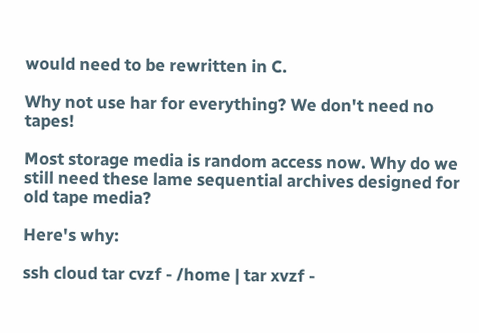would need to be rewritten in C.

Why not use har for everything? We don't need no tapes!

Most storage media is random access now. Why do we still need these lame sequential archives designed for old tape media?

Here's why:

ssh cloud tar cvzf - /home | tar xvzf -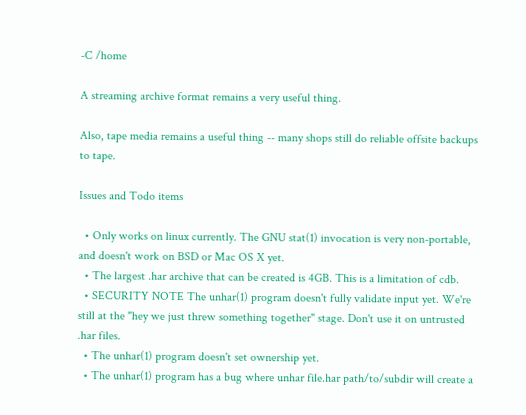-C /home

A streaming archive format remains a very useful thing.

Also, tape media remains a useful thing -- many shops still do reliable offsite backups to tape.

Issues and Todo items

  • Only works on linux currently. The GNU stat(1) invocation is very non-portable, and doesn't work on BSD or Mac OS X yet.
  • The largest .har archive that can be created is 4GB. This is a limitation of cdb.
  • SECURITY NOTE The unhar(1) program doesn't fully validate input yet. We're still at the "hey we just threw something together" stage. Don't use it on untrusted .har files.
  • The unhar(1) program doesn't set ownership yet.
  • The unhar(1) program has a bug where unhar file.har path/to/subdir will create a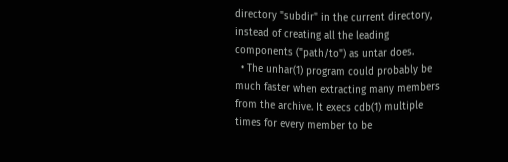directory "subdir" in the current directory, instead of creating all the leading components ("path/to") as untar does.
  • The unhar(1) program could probably be much faster when extracting many members from the archive. It execs cdb(1) multiple times for every member to be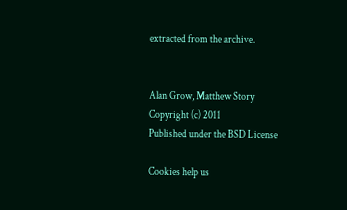extracted from the archive.


Alan Grow, Matthew Story
Copyright (c) 2011
Published under the BSD License

Cookies help us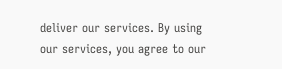deliver our services. By using our services, you agree to our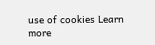use of cookies Learn more